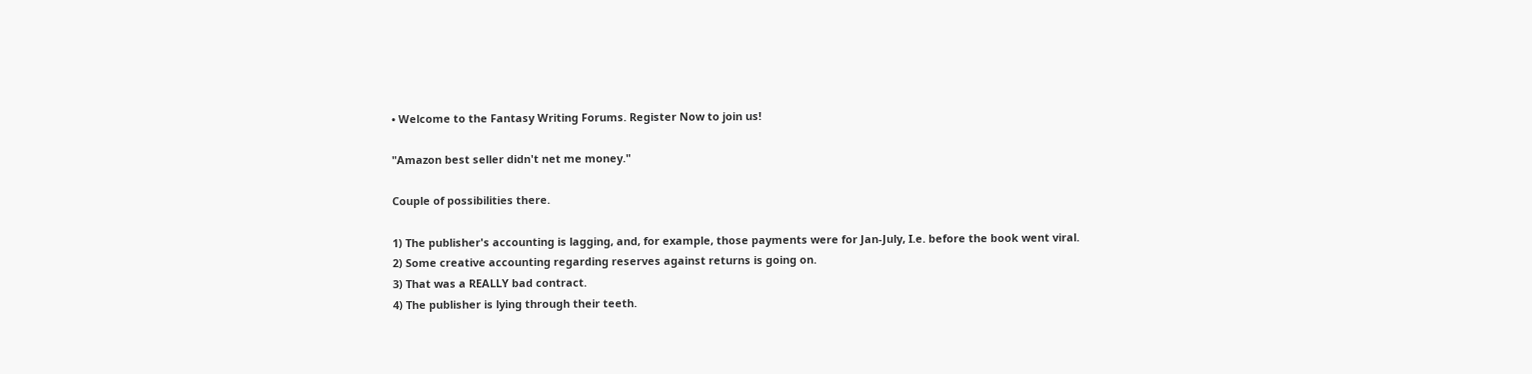• Welcome to the Fantasy Writing Forums. Register Now to join us!

"Amazon best seller didn't net me money."

Couple of possibilities there.

1) The publisher's accounting is lagging, and, for example, those payments were for Jan-July, I.e. before the book went viral.
2) Some creative accounting regarding reserves against returns is going on.
3) That was a REALLY bad contract.
4) The publisher is lying through their teeth.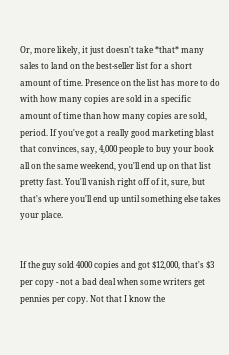Or, more likely, it just doesn't take *that* many sales to land on the best-seller list for a short amount of time. Presence on the list has more to do with how many copies are sold in a specific amount of time than how many copies are sold, period. If you've got a really good marketing blast that convinces, say, 4,000 people to buy your book all on the same weekend, you'll end up on that list pretty fast. You'll vanish right off of it, sure, but that's where you'll end up until something else takes your place.


If the guy sold 4000 copies and got $12,000, that's $3 per copy - not a bad deal when some writers get pennies per copy. Not that I know the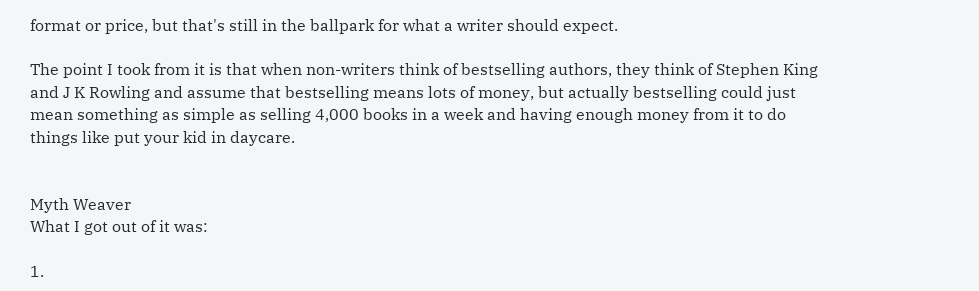format or price, but that's still in the ballpark for what a writer should expect.

The point I took from it is that when non-writers think of bestselling authors, they think of Stephen King and J K Rowling and assume that bestselling means lots of money, but actually bestselling could just mean something as simple as selling 4,000 books in a week and having enough money from it to do things like put your kid in daycare.


Myth Weaver
What I got out of it was:

1.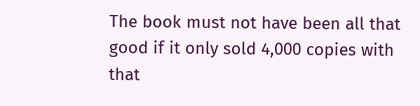The book must not have been all that good if it only sold 4,000 copies with that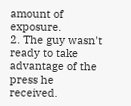amount of exposure.
2. The guy wasn't ready to take advantage of the press he received.